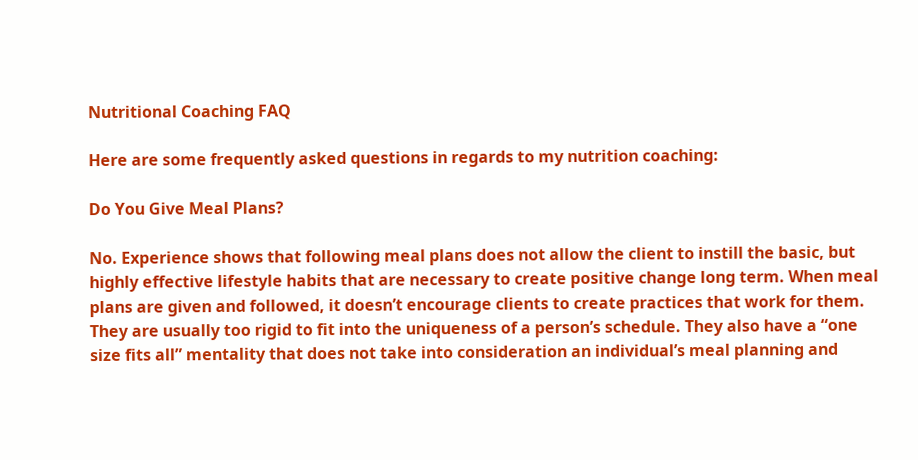Nutritional Coaching FAQ

Here are some frequently asked questions in regards to my nutrition coaching:

Do You Give Meal Plans?

No. Experience shows that following meal plans does not allow the client to instill the basic, but highly effective lifestyle habits that are necessary to create positive change long term. When meal plans are given and followed, it doesn’t encourage clients to create practices that work for them. They are usually too rigid to fit into the uniqueness of a person’s schedule. They also have a “one size fits all” mentality that does not take into consideration an individual’s meal planning and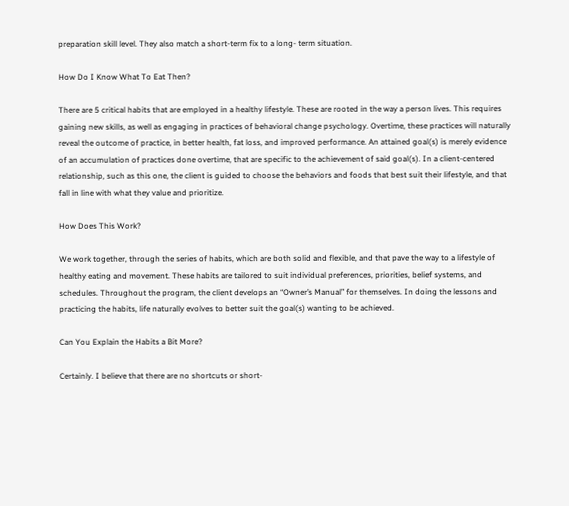preparation skill level. They also match a short-term fix to a long- term situation.

How Do I Know What To Eat Then?

There are 5 critical habits that are employed in a healthy lifestyle. These are rooted in the way a person lives. This requires gaining new skills, as well as engaging in practices of behavioral change psychology. Overtime, these practices will naturally reveal the outcome of practice, in better health, fat loss, and improved performance. An attained goal(s) is merely evidence of an accumulation of practices done overtime, that are specific to the achievement of said goal(s). In a client-centered relationship, such as this one, the client is guided to choose the behaviors and foods that best suit their lifestyle, and that fall in line with what they value and prioritize.

How Does This Work?

We work together, through the series of habits, which are both solid and flexible, and that pave the way to a lifestyle of healthy eating and movement. These habits are tailored to suit individual preferences, priorities, belief systems, and schedules. Throughout the program, the client develops an “Owner’s Manual” for themselves. In doing the lessons and practicing the habits, life naturally evolves to better suit the goal(s) wanting to be achieved.

Can You Explain the Habits a Bit More?

Certainly. I believe that there are no shortcuts or short-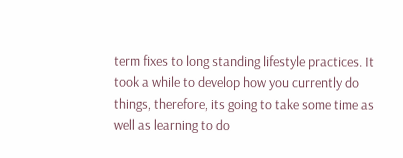term fixes to long standing lifestyle practices. It took a while to develop how you currently do things, therefore, its going to take some time as well as learning to do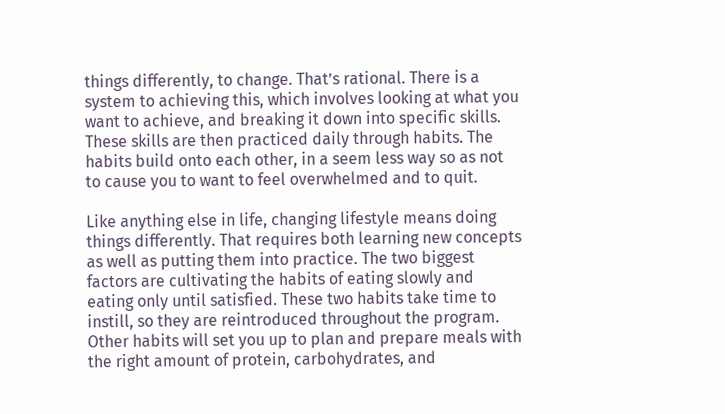things differently, to change. That’s rational. There is a system to achieving this, which involves looking at what you want to achieve, and breaking it down into specific skills. These skills are then practiced daily through habits. The habits build onto each other, in a seem less way so as not to cause you to want to feel overwhelmed and to quit.

Like anything else in life, changing lifestyle means doing things differently. That requires both learning new concepts as well as putting them into practice. The two biggest factors are cultivating the habits of eating slowly and eating only until satisfied. These two habits take time to instill, so they are reintroduced throughout the program. Other habits will set you up to plan and prepare meals with the right amount of protein, carbohydrates, and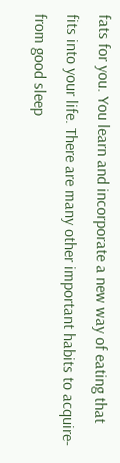fats for you. You learn and incorporate a new way of eating that fits into your life. There are many other important habits to acquire- from good sleep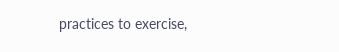practices to exercise,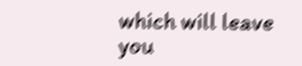which will leave you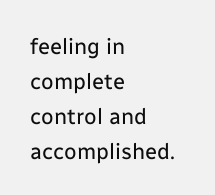feeling in complete control and accomplished.